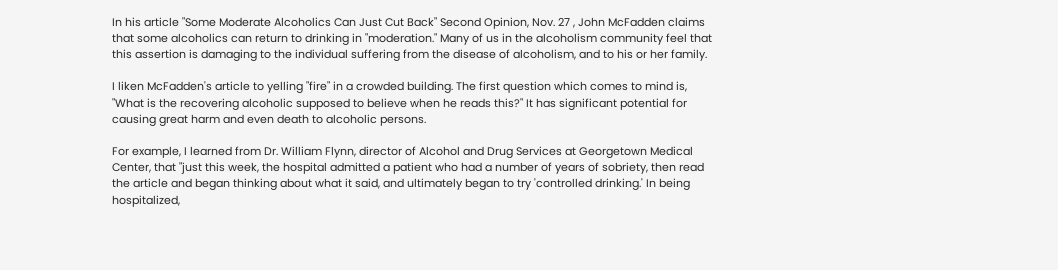In his article "Some Moderate Alcoholics Can Just Cut Back" Second Opinion, Nov. 27 , John McFadden claims that some alcoholics can return to drinking in "moderation." Many of us in the alcoholism community feel that this assertion is damaging to the individual suffering from the disease of alcoholism, and to his or her family.

I liken McFadden's article to yelling "fire" in a crowded building. The first question which comes to mind is, "What is the recovering alcoholic supposed to believe when he reads this?" It has significant potential for causing great harm and even death to alcoholic persons.

For example, I learned from Dr. William Flynn, director of Alcohol and Drug Services at Georgetown Medical Center, that "just this week, the hospital admitted a patient who had a number of years of sobriety, then read the article and began thinking about what it said, and ultimately began to try 'controlled drinking.' In being hospitalized,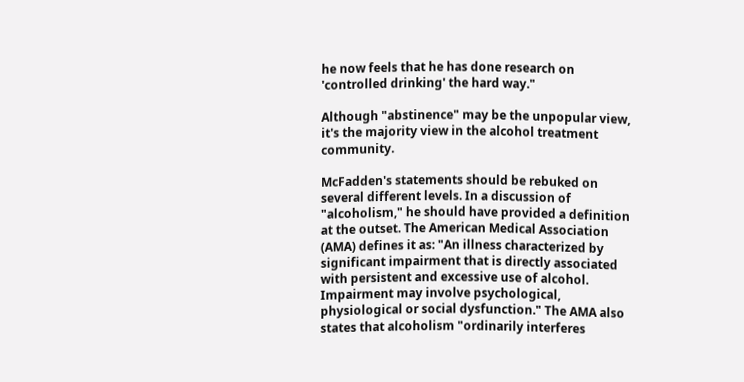he now feels that he has done research on 'controlled drinking' the hard way."

Although "abstinence" may be the unpopular view, it's the majority view in the alcohol treatment community.

McFadden's statements should be rebuked on several different levels. In a discussion of "alcoholism," he should have provided a definition at the outset. The American Medical Association (AMA) defines it as: "An illness characterized by significant impairment that is directly associated with persistent and excessive use of alcohol. Impairment may involve psychological, physiological or social dysfunction." The AMA also states that alcoholism "ordinarily interferes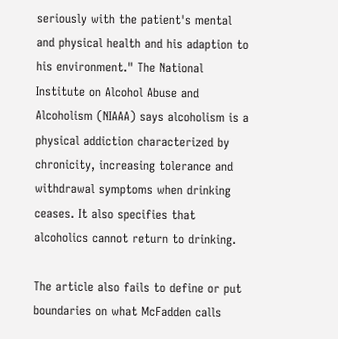seriously with the patient's mental and physical health and his adaption to his environment." The National Institute on Alcohol Abuse and Alcoholism (NIAAA) says alcoholism is a physical addiction characterized by chronicity, increasing tolerance and withdrawal symptoms when drinking ceases. It also specifies that alcoholics cannot return to drinking.

The article also fails to define or put boundaries on what McFadden calls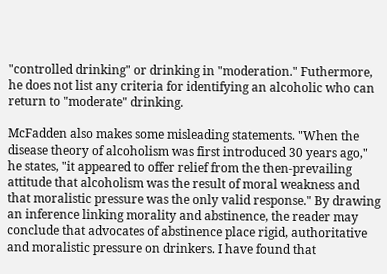"controlled drinking" or drinking in "moderation." Futhermore, he does not list any criteria for identifying an alcoholic who can return to "moderate" drinking.

McFadden also makes some misleading statements. "When the disease theory of alcoholism was first introduced 30 years ago," he states, "it appeared to offer relief from the then-prevailing attitude that alcoholism was the result of moral weakness and that moralistic pressure was the only valid response." By drawing an inference linking morality and abstinence, the reader may conclude that advocates of abstinence place rigid, authoritative and moralistic pressure on drinkers. I have found that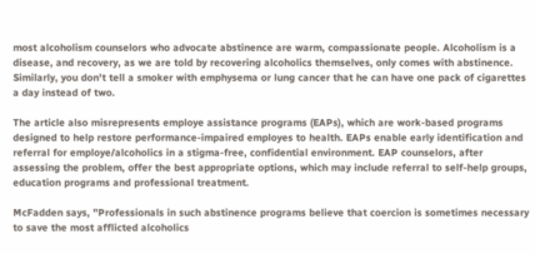most alcoholism counselors who advocate abstinence are warm, compassionate people. Alcoholism is a disease, and recovery, as we are told by recovering alcoholics themselves, only comes with abstinence. Similarly, you don't tell a smoker with emphysema or lung cancer that he can have one pack of cigarettes a day instead of two.

The article also misrepresents employe assistance programs (EAPs), which are work-based programs designed to help restore performance-impaired employes to health. EAPs enable early identification and referral for employe/alcoholics in a stigma-free, confidential environment. EAP counselors, after assessing the problem, offer the best appropriate options, which may include referral to self-help groups, education programs and professional treatment.

McFadden says, "Professionals in such abstinence programs believe that coercion is sometimes necessary to save the most afflicted alcoholics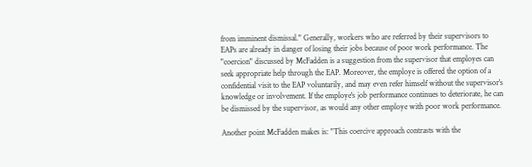from imminent dismissal." Generally, workers who are referred by their supervisors to EAPs are already in danger of losing their jobs because of poor work performance. The "coercion" discussed by McFadden is a suggestion from the supervisor that employes can seek appropriate help through the EAP. Moreover, the employe is offered the option of a confidential visit to the EAP voluntarily, and may even refer himself without the supervisor's knowledge or involvement. If the employe's job performance continues to deteriorate, he can be dismissed by the supervisor, as would any other employe with poor work performance.

Another point McFadden makes is: "This coercive approach contrasts with the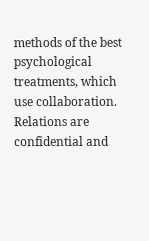methods of the best psychological treatments, which use collaboration. Relations are confidential and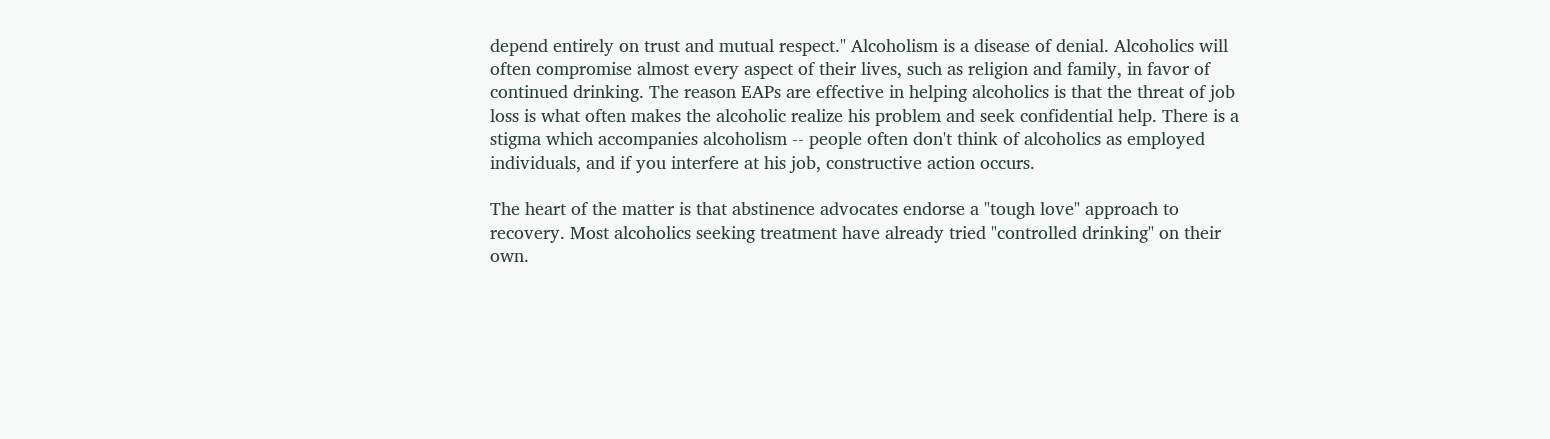depend entirely on trust and mutual respect." Alcoholism is a disease of denial. Alcoholics will often compromise almost every aspect of their lives, such as religion and family, in favor of continued drinking. The reason EAPs are effective in helping alcoholics is that the threat of job loss is what often makes the alcoholic realize his problem and seek confidential help. There is a stigma which accompanies alcoholism -- people often don't think of alcoholics as employed individuals, and if you interfere at his job, constructive action occurs.

The heart of the matter is that abstinence advocates endorse a "tough love" approach to recovery. Most alcoholics seeking treatment have already tried "controlled drinking" on their own.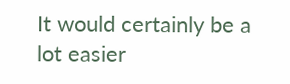It would certainly be a lot easier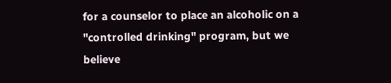for a counselor to place an alcoholic on a "controlled drinking" program, but we believe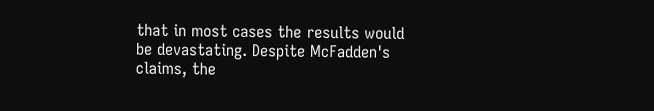that in most cases the results would be devastating. Despite McFadden's claims, the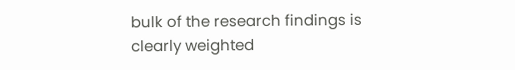bulk of the research findings is clearly weighted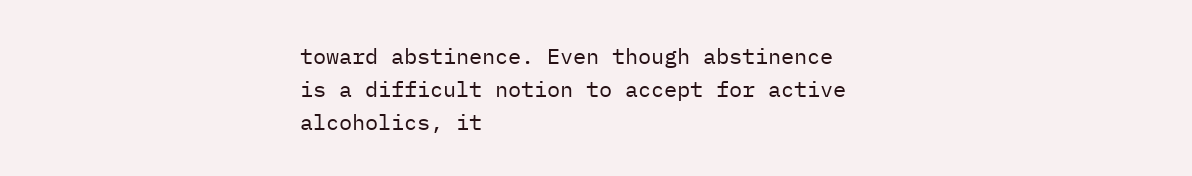toward abstinence. Even though abstinence is a difficult notion to accept for active alcoholics, it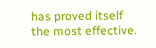has proved itself the most effective.